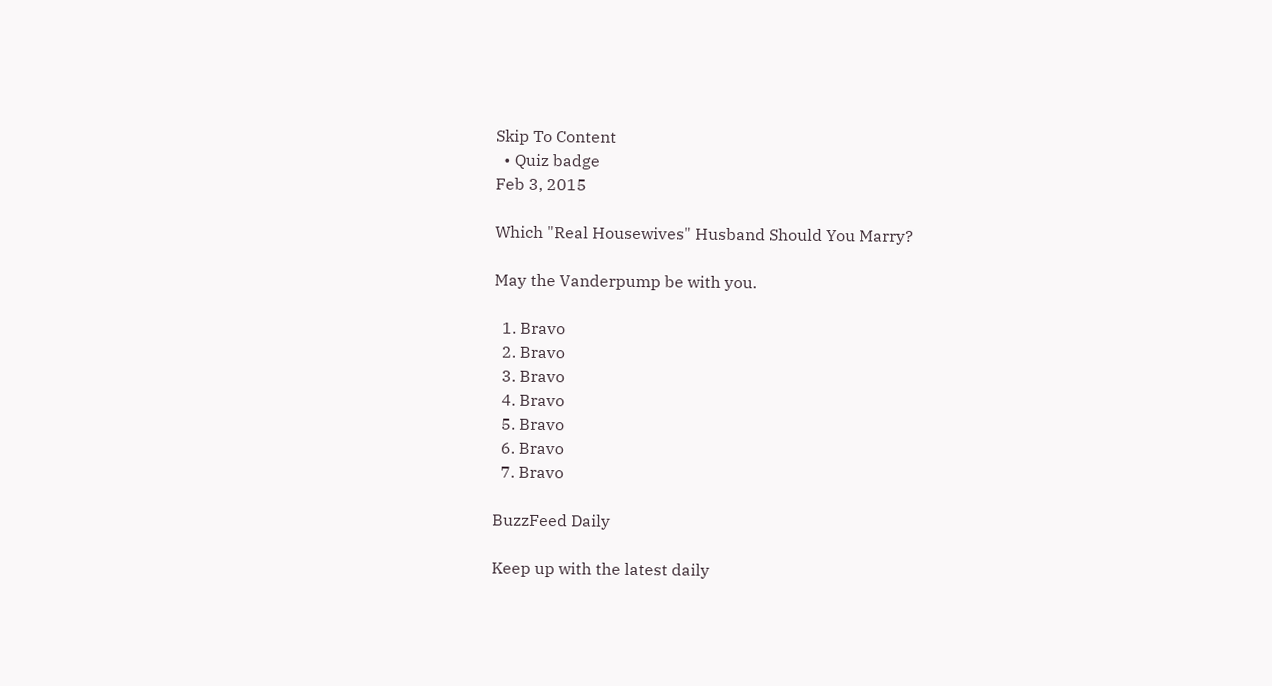Skip To Content
  • Quiz badge
Feb 3, 2015

Which "Real Housewives" Husband Should You Marry?

May the Vanderpump be with you.

  1. Bravo
  2. Bravo
  3. Bravo
  4. Bravo
  5. Bravo
  6. Bravo
  7. Bravo

BuzzFeed Daily

Keep up with the latest daily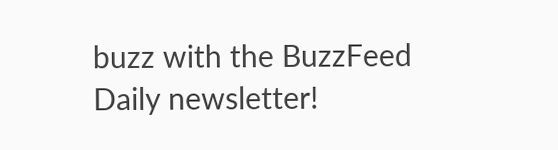buzz with the BuzzFeed Daily newsletter!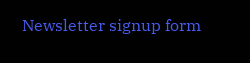Newsletter signup form